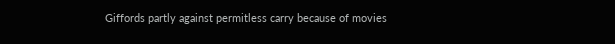Giffords partly against permitless carry because of movies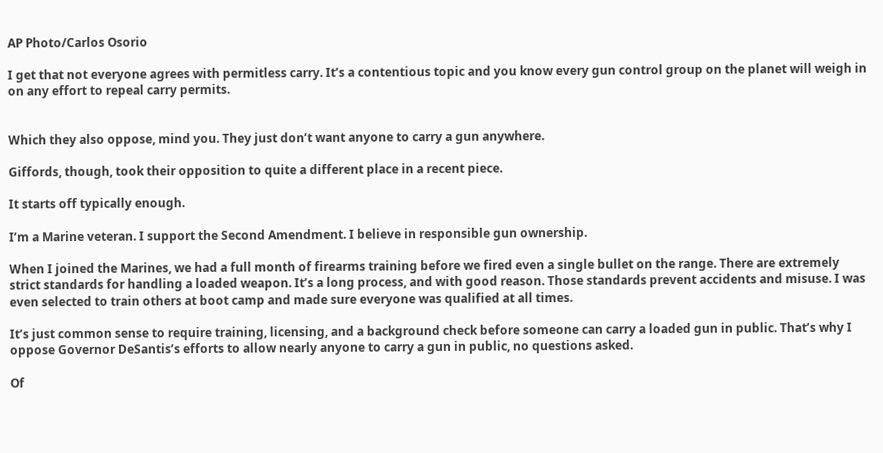AP Photo/Carlos Osorio

I get that not everyone agrees with permitless carry. It’s a contentious topic and you know every gun control group on the planet will weigh in on any effort to repeal carry permits.


Which they also oppose, mind you. They just don’t want anyone to carry a gun anywhere.

Giffords, though, took their opposition to quite a different place in a recent piece.

It starts off typically enough.

I’m a Marine veteran. I support the Second Amendment. I believe in responsible gun ownership.

When I joined the Marines, we had a full month of firearms training before we fired even a single bullet on the range. There are extremely strict standards for handling a loaded weapon. It’s a long process, and with good reason. Those standards prevent accidents and misuse. I was even selected to train others at boot camp and made sure everyone was qualified at all times.

It’s just common sense to require training, licensing, and a background check before someone can carry a loaded gun in public. That’s why I oppose Governor DeSantis’s efforts to allow nearly anyone to carry a gun in public, no questions asked.

Of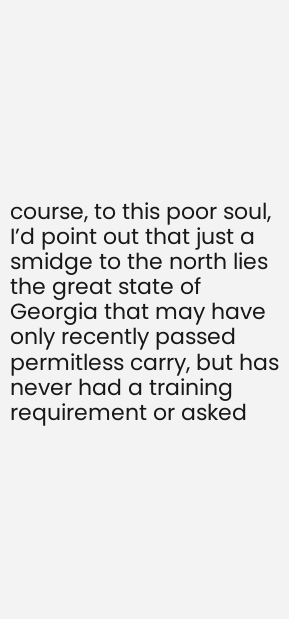course, to this poor soul, I’d point out that just a smidge to the north lies the great state of Georgia that may have only recently passed permitless carry, but has never had a training requirement or asked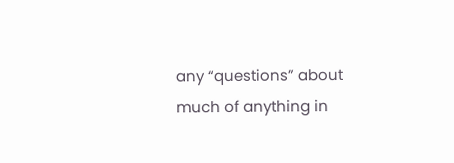any “questions” about much of anything in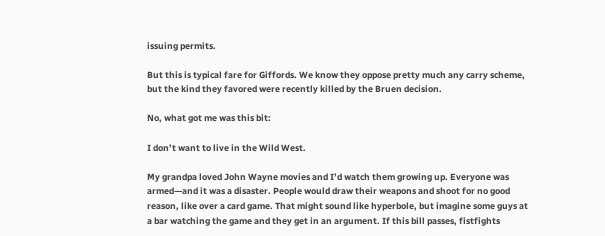issuing permits.

But this is typical fare for Giffords. We know they oppose pretty much any carry scheme, but the kind they favored were recently killed by the Bruen decision.

No, what got me was this bit:

I don’t want to live in the Wild West.

My grandpa loved John Wayne movies and I’d watch them growing up. Everyone was armed—and it was a disaster. People would draw their weapons and shoot for no good reason, like over a card game. That might sound like hyperbole, but imagine some guys at a bar watching the game and they get in an argument. If this bill passes, fistfights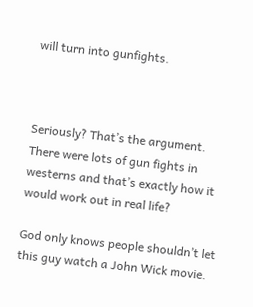will turn into gunfights.



Seriously? That’s the argument. There were lots of gun fights in westerns and that’s exactly how it would work out in real life?

God only knows people shouldn’t let this guy watch a John Wick movie.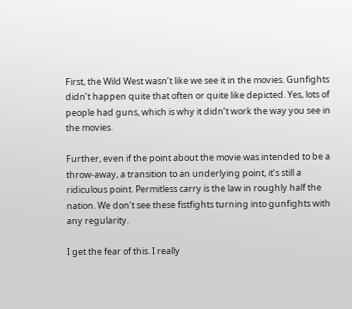First, the Wild West wasn’t like we see it in the movies. Gunfights didn’t happen quite that often or quite like depicted. Yes, lots of people had guns, which is why it didn’t work the way you see in the movies.

Further, even if the point about the movie was intended to be a throw-away, a transition to an underlying point, it’s still a ridiculous point. Permitless carry is the law in roughly half the nation. We don’t see these fistfights turning into gunfights with any regularity.

I get the fear of this. I really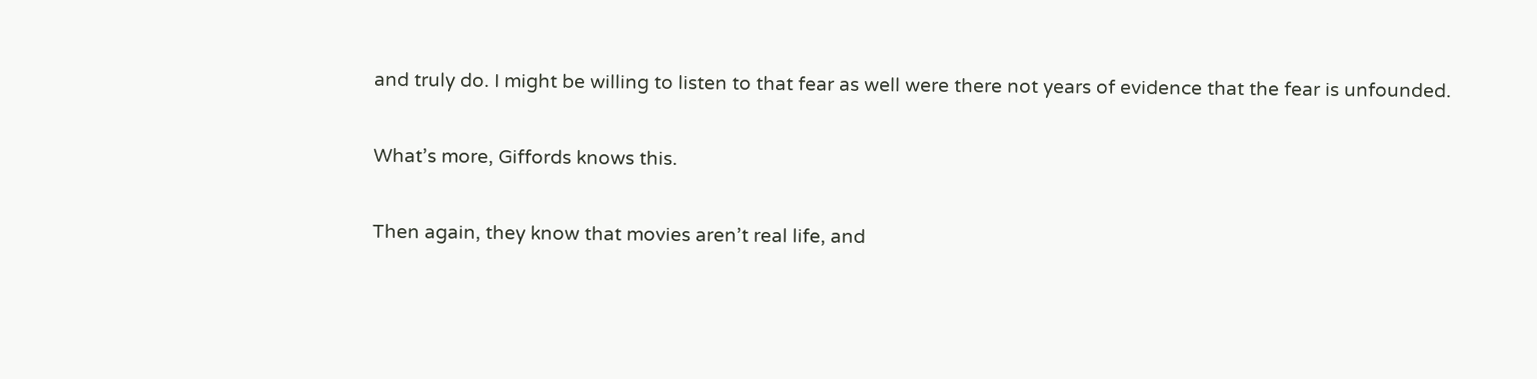and truly do. I might be willing to listen to that fear as well were there not years of evidence that the fear is unfounded.

What’s more, Giffords knows this.

Then again, they know that movies aren’t real life, and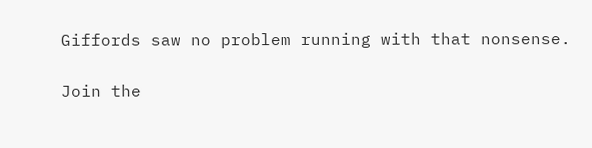Giffords saw no problem running with that nonsense.

Join the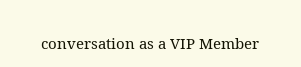conversation as a VIP Member